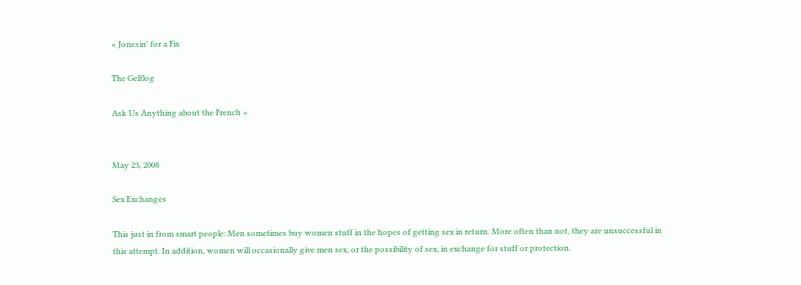« Jonesin' for a Fix

The Gelflog

Ask Us Anything about the French »


May 23, 2008

Sex Exchanges

This just in from smart people: Men sometimes buy women stuff in the hopes of getting sex in return. More often than not, they are unsuccessful in this attempt. In addition, women will occasionally give men sex, or the possibility of sex, in exchange for stuff or protection.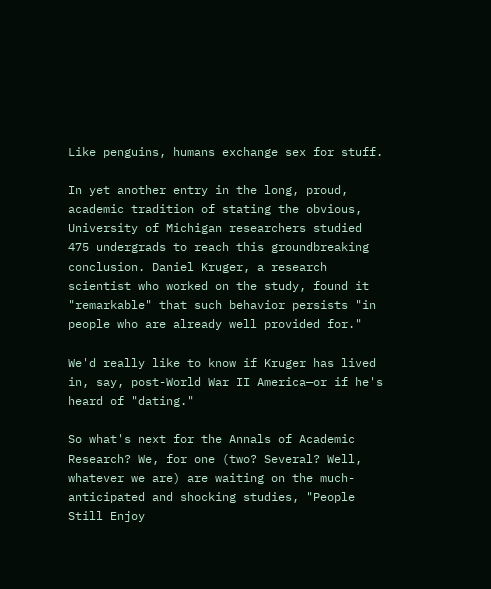Like penguins, humans exchange sex for stuff.

In yet another entry in the long, proud, academic tradition of stating the obvious, University of Michigan researchers studied 475 undergrads to reach this groundbreaking conclusion. Daniel Kruger, a research scientist who worked on the study, found it "remarkable" that such behavior persists "in people who are already well provided for."

We'd really like to know if Kruger has lived in, say, post-World War II America—or if he's heard of "dating."

So what's next for the Annals of Academic Research? We, for one (two? Several? Well, whatever we are) are waiting on the much-anticipated and shocking studies, "People Still Enjoy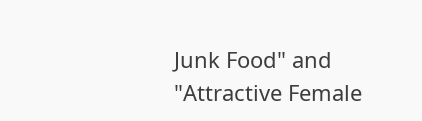Junk Food" and "Attractive Female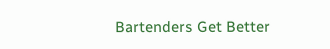Bartenders Get Better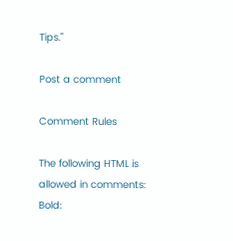Tips."

Post a comment

Comment Rules

The following HTML is allowed in comments:
Bold: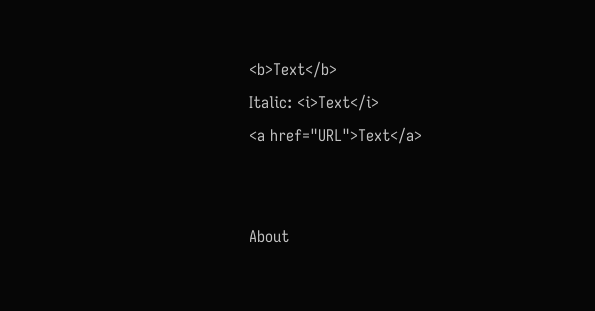<b>Text</b>
Italic: <i>Text</i>
<a href="URL">Text</a>


About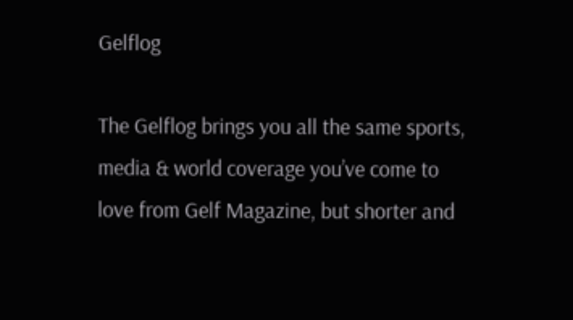Gelflog

The Gelflog brings you all the same sports, media & world coverage you’ve come to love from Gelf Magazine, but shorter and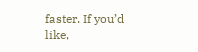faster. If you’d like,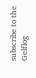subscribe to the Gelflog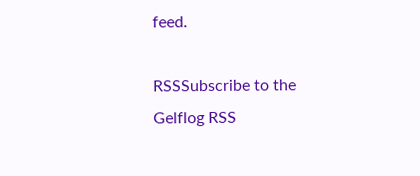feed.

RSSSubscribe to the Gelflog RSS